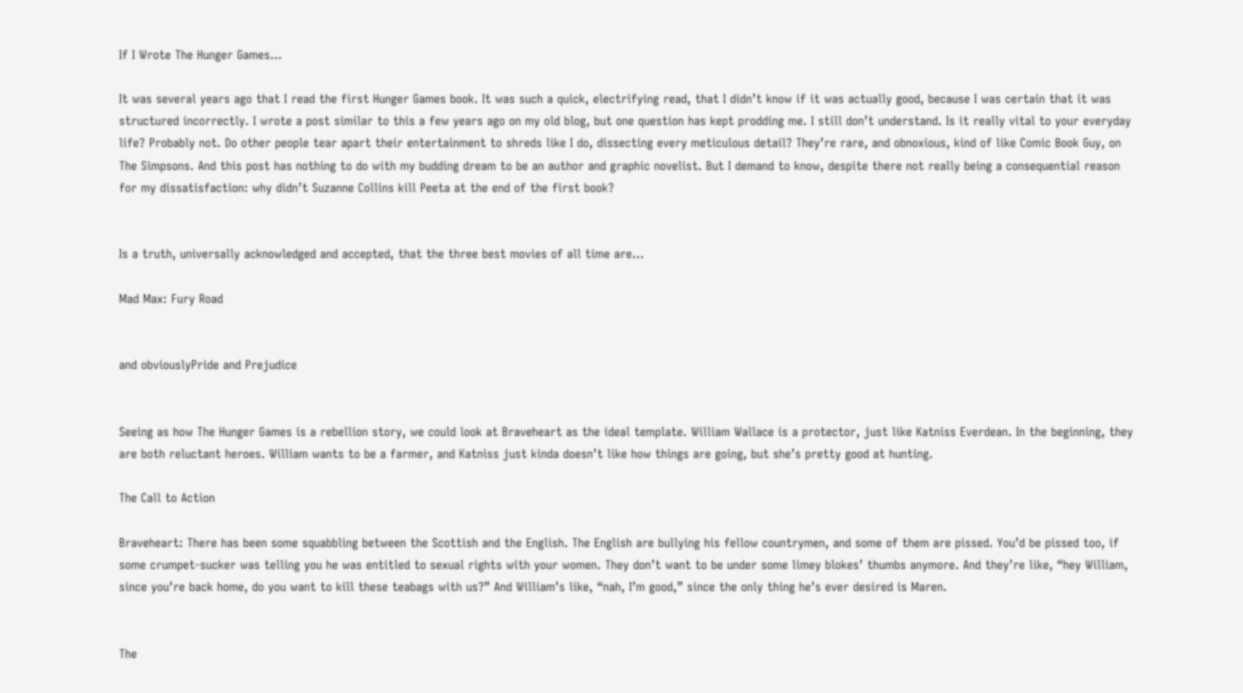If I Wrote The Hunger Games…

It was several years ago that I read the first Hunger Games book. It was such a quick, electrifying read, that I didn’t know if it was actually good, because I was certain that it was structured incorrectly. I wrote a post similar to this a few years ago on my old blog, but one question has kept prodding me. I still don’t understand. Is it really vital to your everyday life? Probably not. Do other people tear apart their entertainment to shreds like I do, dissecting every meticulous detail? They’re rare, and obnoxious, kind of like Comic Book Guy, on The Simpsons. And this post has nothing to do with my budding dream to be an author and graphic novelist. But I demand to know, despite there not really being a consequential reason for my dissatisfaction: why didn’t Suzanne Collins kill Peeta at the end of the first book?


Is a truth, universally acknowledged and accepted, that the three best movies of all time are…

Mad Max: Fury Road


and obviouslyPride and Prejudice


Seeing as how The Hunger Games is a rebellion story, we could look at Braveheart as the ideal template. William Wallace is a protector, just like Katniss Everdean. In the beginning, they are both reluctant heroes. William wants to be a farmer, and Katniss just kinda doesn’t like how things are going, but she’s pretty good at hunting.

The Call to Action

Braveheart: There has been some squabbling between the Scottish and the English. The English are bullying his fellow countrymen, and some of them are pissed. You’d be pissed too, if some crumpet-sucker was telling you he was entitled to sexual rights with your women. They don’t want to be under some limey blokes’ thumbs anymore. And they’re like, “hey William, since you’re back home, do you want to kill these teabags with us?” And William’s like, “nah, I’m good,” since the only thing he’s ever desired is Maren.


The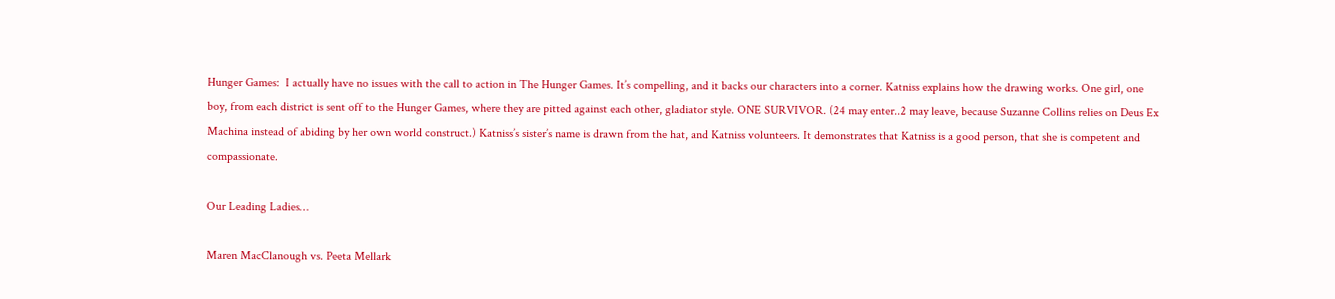Hunger Games:  I actually have no issues with the call to action in The Hunger Games. It’s compelling, and it backs our characters into a corner. Katniss explains how the drawing works. One girl, one boy, from each district is sent off to the Hunger Games, where they are pitted against each other, gladiator style. ONE SURVIVOR. (24 may enter..2 may leave, because Suzanne Collins relies on Deus Ex Machina instead of abiding by her own world construct.) Katniss’s sister’s name is drawn from the hat, and Katniss volunteers. It demonstrates that Katniss is a good person, that she is competent and compassionate.

Our Leading Ladies…

Maren MacClanough vs. Peeta Mellark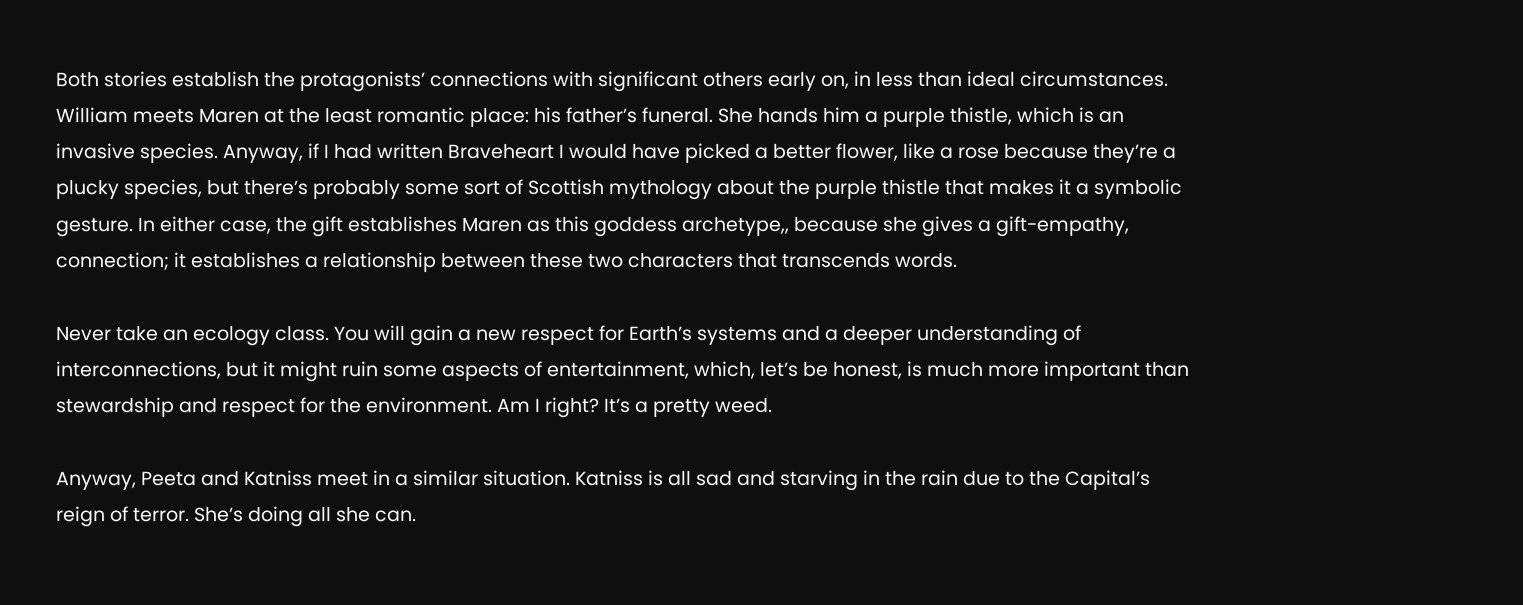Both stories establish the protagonists’ connections with significant others early on, in less than ideal circumstances. William meets Maren at the least romantic place: his father’s funeral. She hands him a purple thistle, which is an invasive species. Anyway, if I had written Braveheart I would have picked a better flower, like a rose because they’re a plucky species, but there’s probably some sort of Scottish mythology about the purple thistle that makes it a symbolic gesture. In either case, the gift establishes Maren as this goddess archetype,, because she gives a gift-empathy, connection; it establishes a relationship between these two characters that transcends words.

Never take an ecology class. You will gain a new respect for Earth’s systems and a deeper understanding of interconnections, but it might ruin some aspects of entertainment, which, let’s be honest, is much more important than stewardship and respect for the environment. Am I right? It’s a pretty weed.

Anyway, Peeta and Katniss meet in a similar situation. Katniss is all sad and starving in the rain due to the Capital’s reign of terror. She’s doing all she can.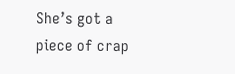She’s got a piece of crap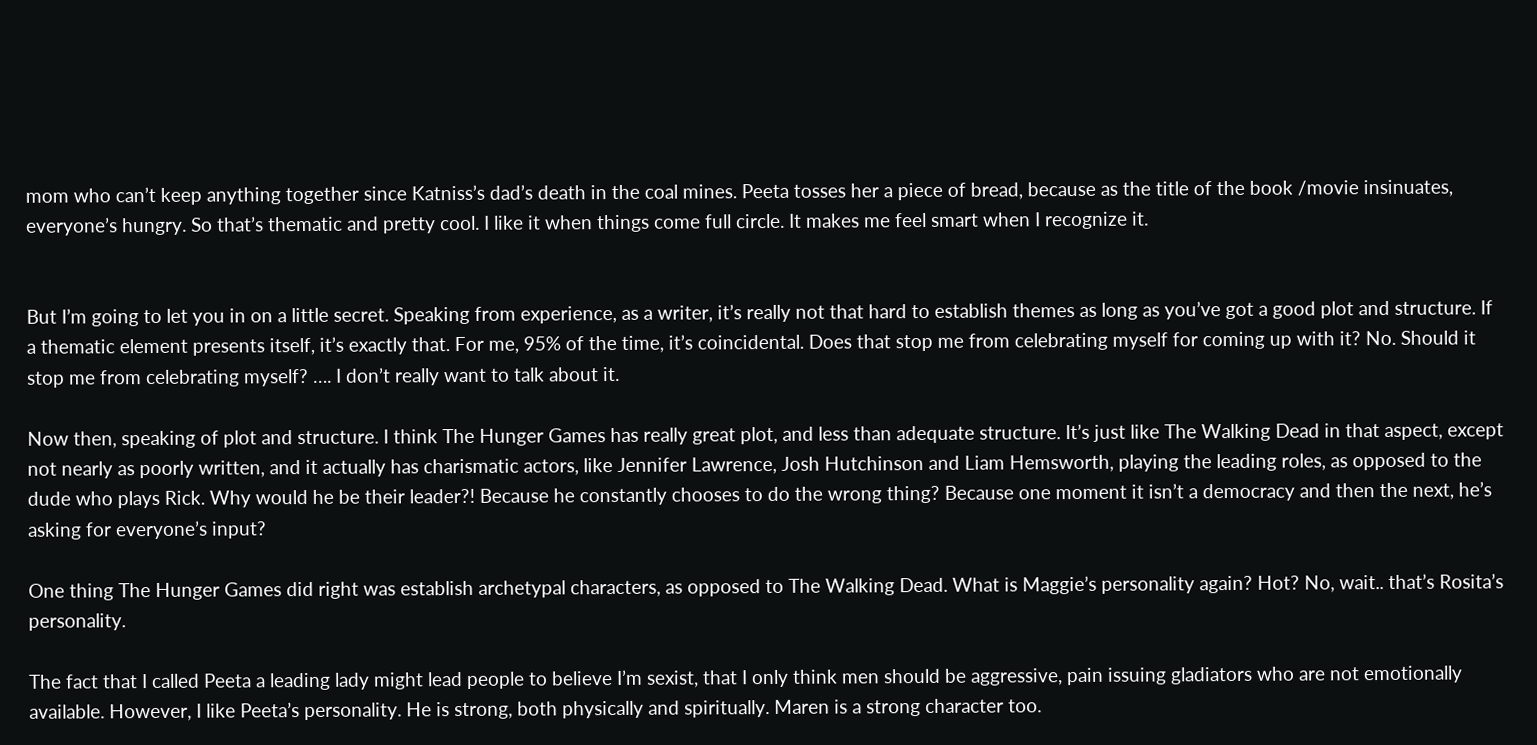mom who can’t keep anything together since Katniss’s dad’s death in the coal mines. Peeta tosses her a piece of bread, because as the title of the book /movie insinuates, everyone’s hungry. So that’s thematic and pretty cool. I like it when things come full circle. It makes me feel smart when I recognize it.


But I’m going to let you in on a little secret. Speaking from experience, as a writer, it’s really not that hard to establish themes as long as you’ve got a good plot and structure. If a thematic element presents itself, it’s exactly that. For me, 95% of the time, it’s coincidental. Does that stop me from celebrating myself for coming up with it? No. Should it stop me from celebrating myself? …. I don’t really want to talk about it.

Now then, speaking of plot and structure. I think The Hunger Games has really great plot, and less than adequate structure. It’s just like The Walking Dead in that aspect, except not nearly as poorly written, and it actually has charismatic actors, like Jennifer Lawrence, Josh Hutchinson and Liam Hemsworth, playing the leading roles, as opposed to the dude who plays Rick. Why would he be their leader?! Because he constantly chooses to do the wrong thing? Because one moment it isn’t a democracy and then the next, he’s asking for everyone’s input?

One thing The Hunger Games did right was establish archetypal characters, as opposed to The Walking Dead. What is Maggie’s personality again? Hot? No, wait.. that’s Rosita’s personality.

The fact that I called Peeta a leading lady might lead people to believe I’m sexist, that I only think men should be aggressive, pain issuing gladiators who are not emotionally available. However, I like Peeta’s personality. He is strong, both physically and spiritually. Maren is a strong character too.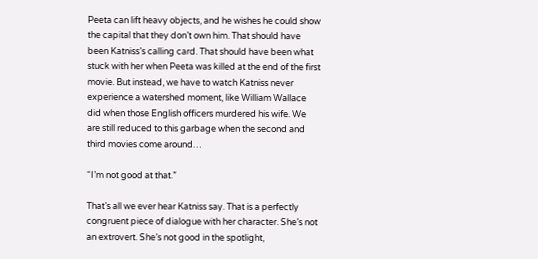Peeta can lift heavy objects, and he wishes he could show the capital that they don’t own him. That should have been Katniss’s calling card. That should have been what stuck with her when Peeta was killed at the end of the first movie. But instead, we have to watch Katniss never experience a watershed moment, like William Wallace did when those English officers murdered his wife. We are still reduced to this garbage when the second and third movies come around…

“I’m not good at that.”

That’s all we ever hear Katniss say. That is a perfectly congruent piece of dialogue with her character. She’s not an extrovert. She’s not good in the spotlight,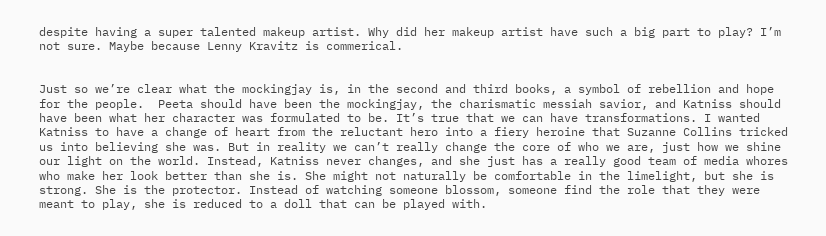despite having a super talented makeup artist. Why did her makeup artist have such a big part to play? I’m not sure. Maybe because Lenny Kravitz is commerical.


Just so we’re clear what the mockingjay is, in the second and third books, a symbol of rebellion and hope for the people.  Peeta should have been the mockingjay, the charismatic messiah savior, and Katniss should have been what her character was formulated to be. It’s true that we can have transformations. I wanted Katniss to have a change of heart from the reluctant hero into a fiery heroine that Suzanne Collins tricked us into believing she was. But in reality we can’t really change the core of who we are, just how we shine our light on the world. Instead, Katniss never changes, and she just has a really good team of media whores who make her look better than she is. She might not naturally be comfortable in the limelight, but she is strong. She is the protector. Instead of watching someone blossom, someone find the role that they were meant to play, she is reduced to a doll that can be played with.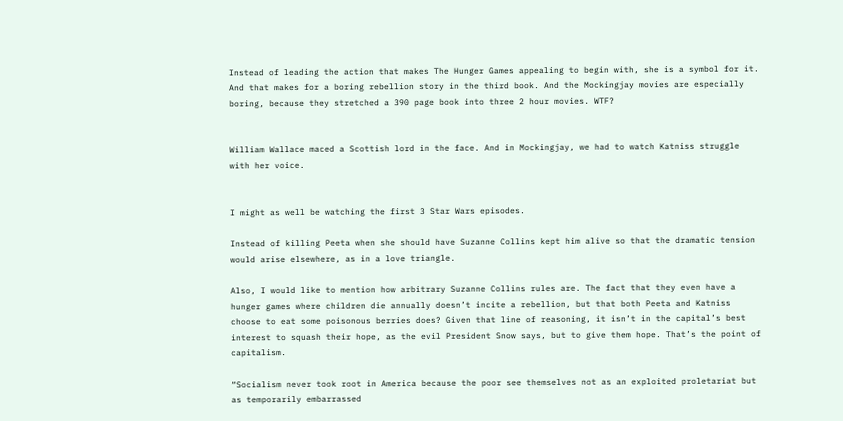Instead of leading the action that makes The Hunger Games appealing to begin with, she is a symbol for it. And that makes for a boring rebellion story in the third book. And the Mockingjay movies are especially boring, because they stretched a 390 page book into three 2 hour movies. WTF?


William Wallace maced a Scottish lord in the face. And in Mockingjay, we had to watch Katniss struggle with her voice.


I might as well be watching the first 3 Star Wars episodes.

Instead of killing Peeta when she should have Suzanne Collins kept him alive so that the dramatic tension would arise elsewhere, as in a love triangle.

Also, I would like to mention how arbitrary Suzanne Collins rules are. The fact that they even have a hunger games where children die annually doesn’t incite a rebellion, but that both Peeta and Katniss choose to eat some poisonous berries does? Given that line of reasoning, it isn’t in the capital’s best interest to squash their hope, as the evil President Snow says, but to give them hope. That’s the point of capitalism.

“Socialism never took root in America because the poor see themselves not as an exploited proletariat but as temporarily embarrassed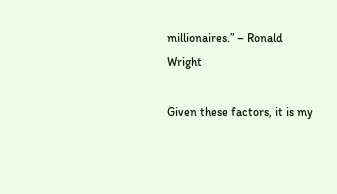millionaires.” – Ronald Wright

Given these factors, it is my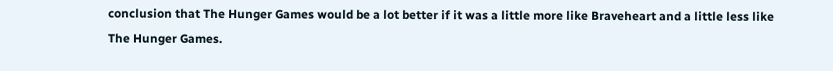conclusion that The Hunger Games would be a lot better if it was a little more like Braveheart and a little less like The Hunger Games.